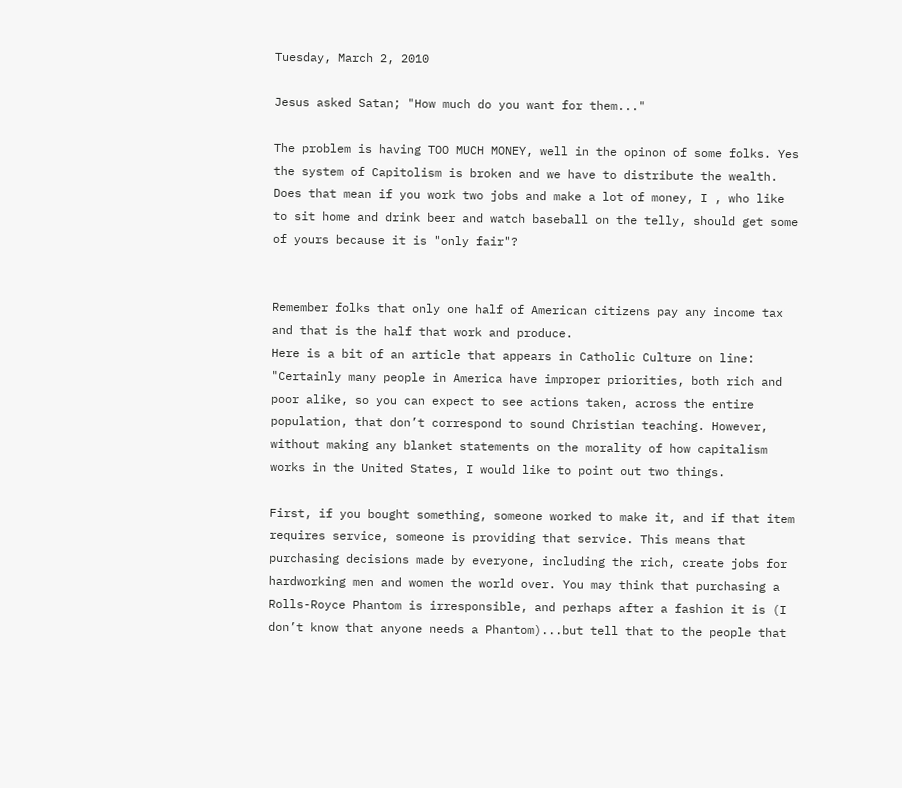Tuesday, March 2, 2010

Jesus asked Satan; "How much do you want for them..."

The problem is having TOO MUCH MONEY, well in the opinon of some folks. Yes the system of Capitolism is broken and we have to distribute the wealth. Does that mean if you work two jobs and make a lot of money, I , who like to sit home and drink beer and watch baseball on the telly, should get some of yours because it is "only fair"?


Remember folks that only one half of American citizens pay any income tax and that is the half that work and produce.
Here is a bit of an article that appears in Catholic Culture on line:
"Certainly many people in America have improper priorities, both rich and poor alike, so you can expect to see actions taken, across the entire population, that don’t correspond to sound Christian teaching. However, without making any blanket statements on the morality of how capitalism works in the United States, I would like to point out two things.

First, if you bought something, someone worked to make it, and if that item requires service, someone is providing that service. This means that purchasing decisions made by everyone, including the rich, create jobs for hardworking men and women the world over. You may think that purchasing a Rolls-Royce Phantom is irresponsible, and perhaps after a fashion it is (I don’t know that anyone needs a Phantom)...but tell that to the people that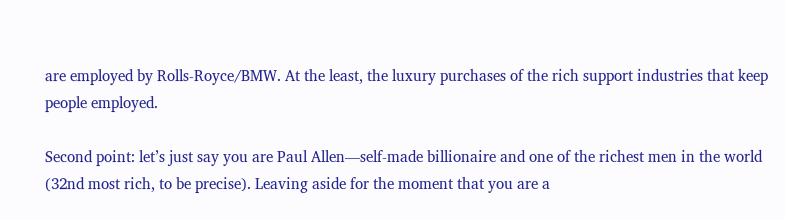are employed by Rolls-Royce/BMW. At the least, the luxury purchases of the rich support industries that keep people employed.

Second point: let’s just say you are Paul Allen—self-made billionaire and one of the richest men in the world (32nd most rich, to be precise). Leaving aside for the moment that you are a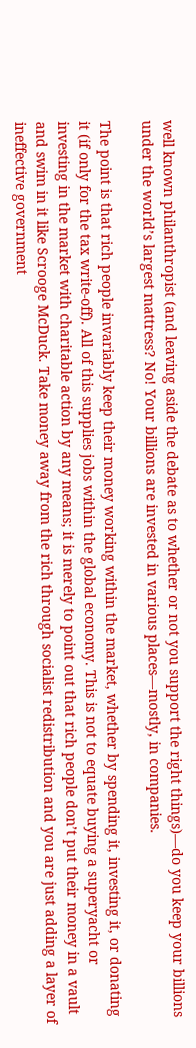well known philanthropist (and leaving aside the debate as to whether or not you support the right things)—do you keep your billions under the world’s largest mattress? No! Your billions are invested in various places—mostly, in companies.

The point is that rich people invariably keep their money working within the market, whether by spending it, investing it, or donating it (if only for the tax write-off). All of this supplies jobs within the global economy. This is not to equate buying a superyacht or investing in the market with charitable action by any means; it is merely to point out that rich people don’t put their money in a vault and swim in it like Scrooge McDuck. Take money away from the rich through socialist redistribution and you are just adding a layer of ineffective government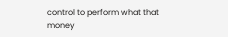control to perform what that money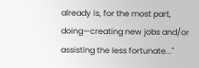already is, for the most part, doing—creating new jobs and/or assisting the less fortunate..."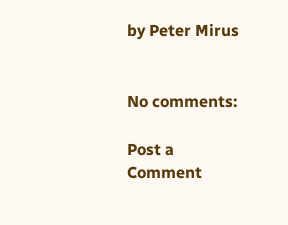by Peter Mirus


No comments:

Post a Comment